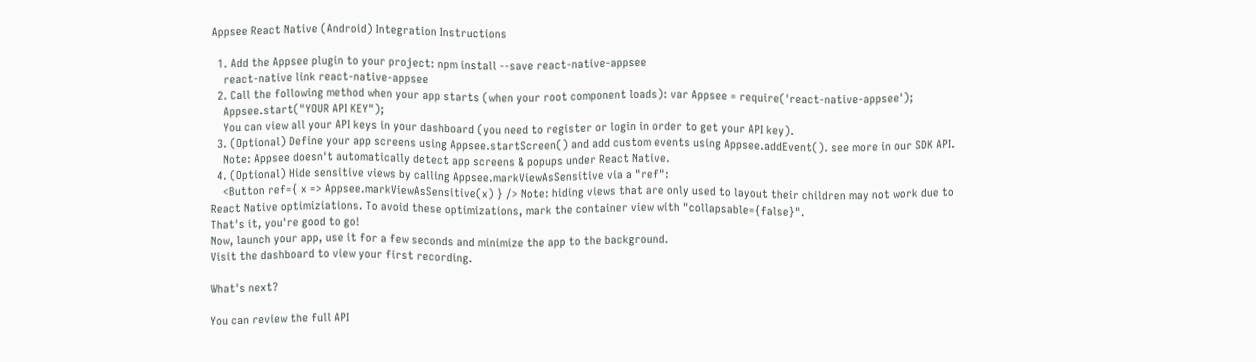Appsee React Native (Android) Integration Instructions

  1. Add the Appsee plugin to your project: npm install --save react-native-appsee
    react-native link react-native-appsee
  2. Call the following method when your app starts (when your root component loads): var Appsee = require('react-native-appsee');
    Appsee.start("YOUR API KEY");
    You can view all your API keys in your dashboard (you need to register or login in order to get your API key).
  3. (Optional) Define your app screens using Appsee.startScreen() and add custom events using Appsee.addEvent(). see more in our SDK API.
    Note: Appsee doesn't automatically detect app screens & popups under React Native.
  4. (Optional) Hide sensitive views by calling Appsee.markViewAsSensitive via a "ref":
    <Button ref={ x => Appsee.markViewAsSensitive(x) } /> Note: hiding views that are only used to layout their children may not work due to React Native optimiziations. To avoid these optimizations, mark the container view with "collapsable={false}".
That's it, you're good to go!
Now, launch your app, use it for a few seconds and minimize the app to the background.
Visit the dashboard to view your first recording.

What's next?

You can review the full API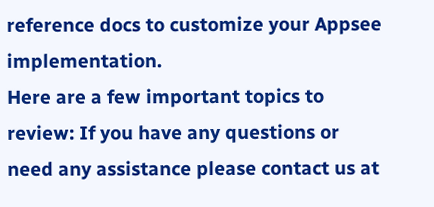reference docs to customize your Appsee implementation.
Here are a few important topics to review: If you have any questions or need any assistance please contact us at